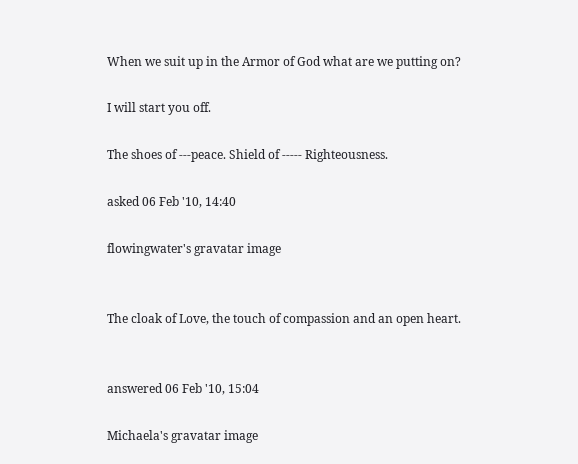When we suit up in the Armor of God what are we putting on?

I will start you off.

The shoes of ---peace. Shield of ----- Righteousness.

asked 06 Feb '10, 14:40

flowingwater's gravatar image


The cloak of Love, the touch of compassion and an open heart.


answered 06 Feb '10, 15:04

Michaela's gravatar image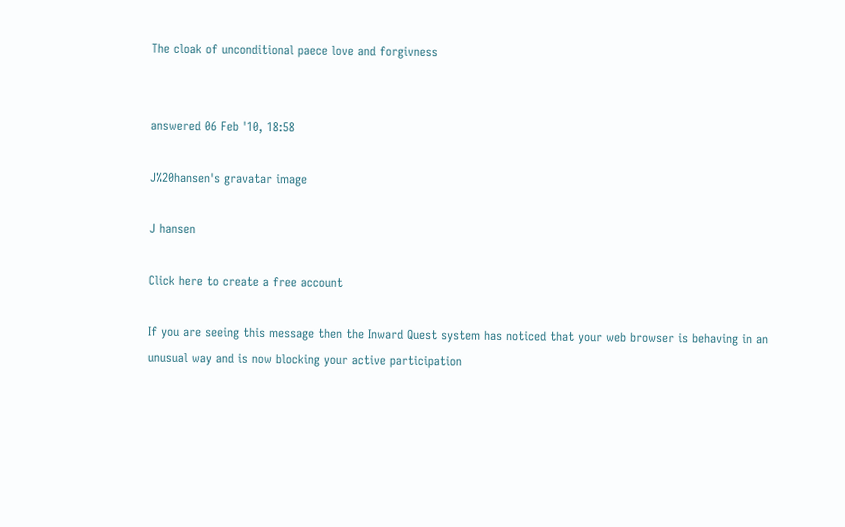The cloak of unconditional paece love and forgivness


answered 06 Feb '10, 18:58

J%20hansen's gravatar image

J hansen

Click here to create a free account

If you are seeing this message then the Inward Quest system has noticed that your web browser is behaving in an unusual way and is now blocking your active participation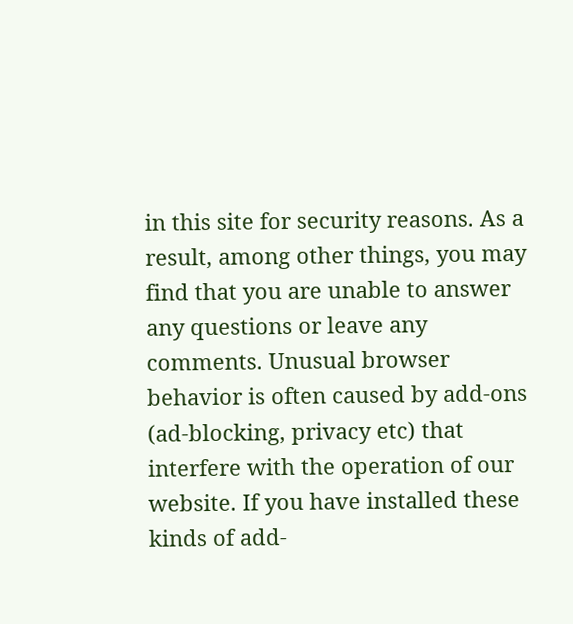in this site for security reasons. As a result, among other things, you may find that you are unable to answer any questions or leave any comments. Unusual browser behavior is often caused by add-ons (ad-blocking, privacy etc) that interfere with the operation of our website. If you have installed these kinds of add-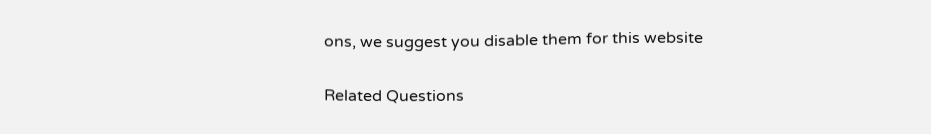ons, we suggest you disable them for this website

Related Questions